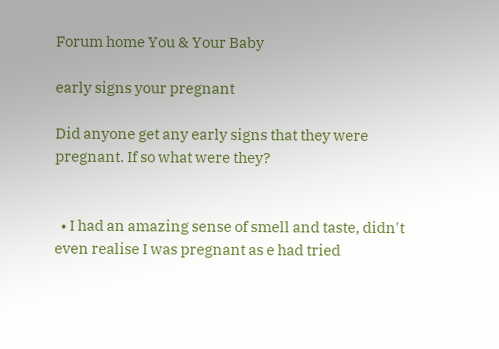Forum home You & Your Baby

early signs your pregnant

Did anyone get any early signs that they were pregnant. If so what were they?


  • I had an amazing sense of smell and taste, didn't even realise I was pregnant as e had tried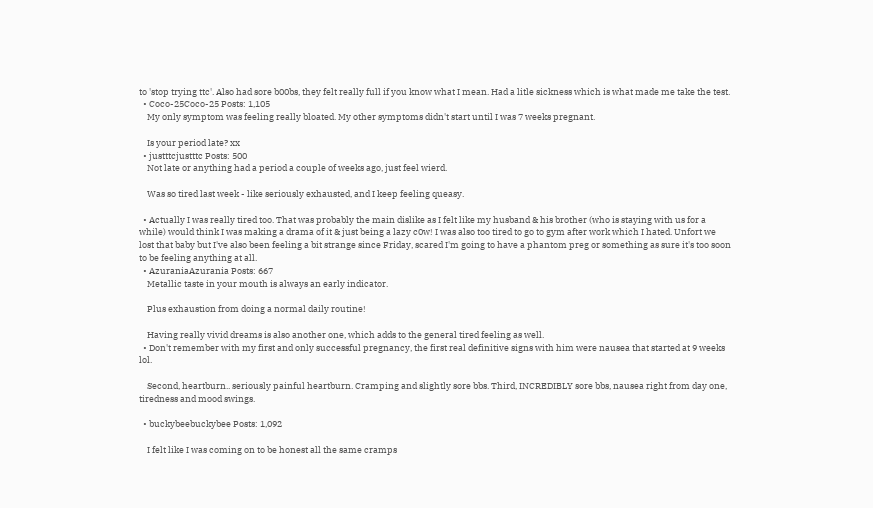to 'stop trying ttc'. Also had sore b00bs, they felt really full if you know what I mean. Had a litle sickness which is what made me take the test.
  • Coco-25Coco-25 Posts: 1,105
    My only symptom was feeling really bloated. My other symptoms didn't start until I was 7 weeks pregnant.

    Is your period late? xx
  • justttcjustttc Posts: 500
    Not late or anything had a period a couple of weeks ago, just feel wierd.

    Was so tired last week - like seriously exhausted, and I keep feeling queasy.

  • Actually I was really tired too. That was probably the main dislike as I felt like my husband & his brother (who is staying with us for a while) would think I was making a drama of it & just being a lazy c0w! I was also too tired to go to gym after work which I hated. Unfort we lost that baby but I've also been feeling a bit strange since Friday, scared I'm going to have a phantom preg or something as sure it's too soon to be feeling anything at all.
  • AzuraniaAzurania Posts: 667
    Metallic taste in your mouth is always an early indicator.

    Plus exhaustion from doing a normal daily routine!

    Having really vivid dreams is also another one, which adds to the general tired feeling as well.
  • Don't remember with my first and only successful pregnancy, the first real definitive signs with him were nausea that started at 9 weeks lol.

    Second, heartburn.. seriously painful heartburn. Cramping and slightly sore bbs. Third, INCREDIBLY sore bbs, nausea right from day one, tiredness and mood swings.

  • buckybeebuckybee Posts: 1,092

    I felt like I was coming on to be honest all the same cramps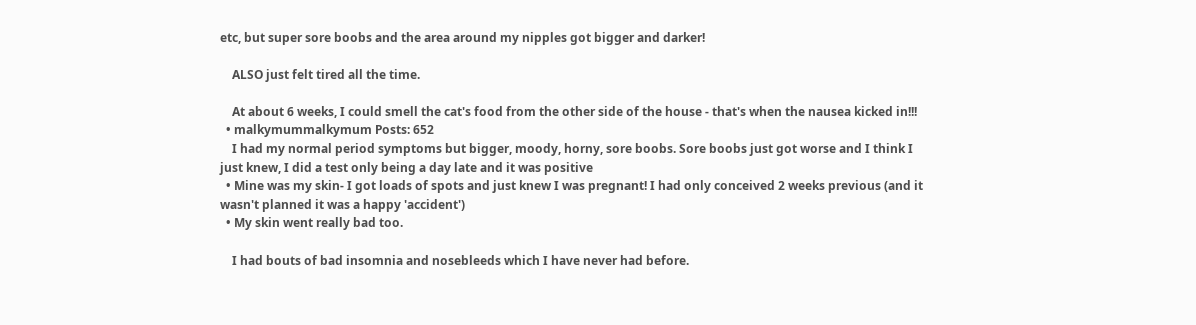etc, but super sore boobs and the area around my nipples got bigger and darker!

    ALSO just felt tired all the time.

    At about 6 weeks, I could smell the cat's food from the other side of the house - that's when the nausea kicked in!!!
  • malkymummalkymum Posts: 652
    I had my normal period symptoms but bigger, moody, horny, sore boobs. Sore boobs just got worse and I think I just knew, I did a test only being a day late and it was positive
  • Mine was my skin- I got loads of spots and just knew I was pregnant! I had only conceived 2 weeks previous (and it wasn't planned it was a happy 'accident')
  • My skin went really bad too.

    I had bouts of bad insomnia and nosebleeds which I have never had before.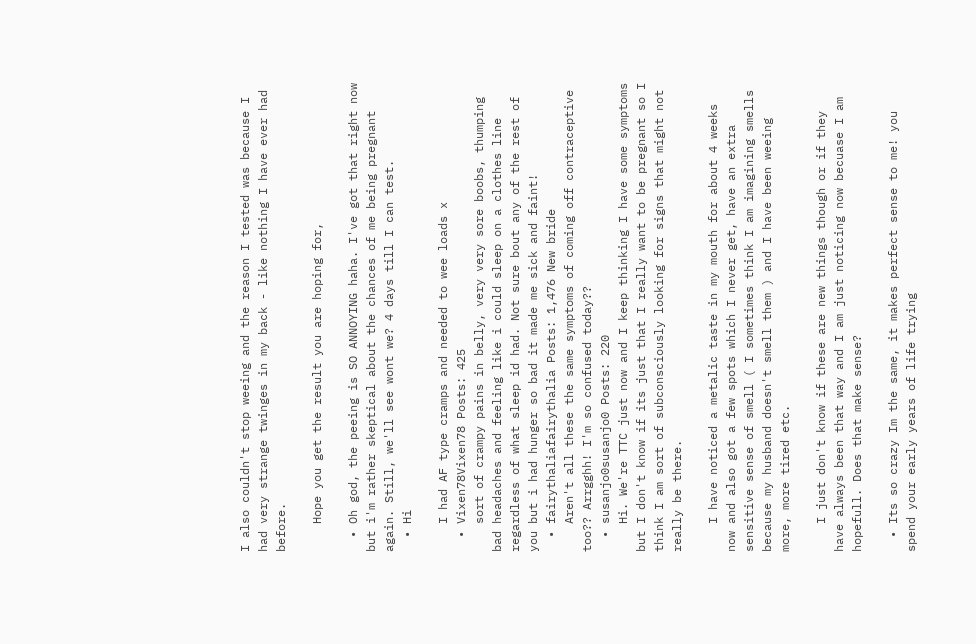I also couldn't stop weeing and the reason I tested was because I had very strange twinges in my back - like nothing I have ever had before.

    Hope you get the result you are hoping for,

  • Oh god, the peeing is SO ANNOYING haha. I've got that right now but i'm rather skeptical about the chances of me being pregnant again. Still, we'll see wont we? 4 days till I can test.
  • Hi

    I had AF type cramps and needed to wee loads x
  • Vixen78Vixen78 Posts: 425
    sort of crampy pains in belly, very very sore boobs, thumping bad headaches and feeling like i could sleep on a clothes line regardless of what sleep id had. Not sure bout any of the rest of you but i had hunger so bad it made me sick and faint!
  • fairythaliafairythalia Posts: 1,476 New bride
    Aren't all these the same symptoms of coming off contraceptive too?? Arrgghh! I'm so confused today??
  • susanjo0susanjo0 Posts: 220
    Hi. We're TTC just now and I keep thinking I have some symptoms but I don't know if its just that I really want to be pregnant so I think I am sort of subconsciously looking for signs that might not really be there.

    I have noticed a metalic taste in my mouth for about 4 weeks now and also got a few spots which I never get, have an extra sensitive sense of smell ( I sometimes think I am imagining smells because my husband doesn't smell them ) and I have been weeing more, more tired etc.

    I just don't know if these are new things though or if they have always been that way and I am just noticing now becuase I am hopefull. Does that make sense?

  • Its so crazy Im the same, it makes perfect sense to me! you spend your early years of life trying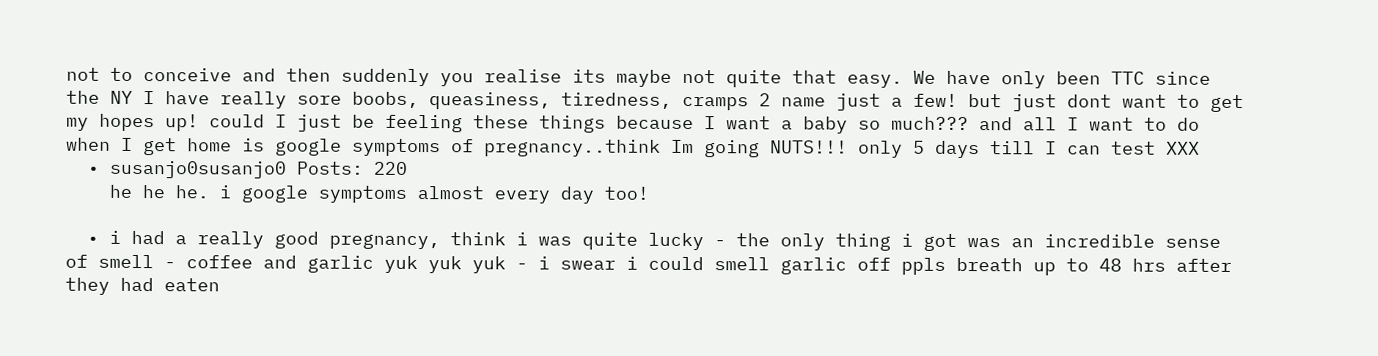not to conceive and then suddenly you realise its maybe not quite that easy. We have only been TTC since the NY I have really sore boobs, queasiness, tiredness, cramps 2 name just a few! but just dont want to get my hopes up! could I just be feeling these things because I want a baby so much??? and all I want to do when I get home is google symptoms of pregnancy..think Im going NUTS!!! only 5 days till I can test XXX
  • susanjo0susanjo0 Posts: 220
    he he he. i google symptoms almost every day too!

  • i had a really good pregnancy, think i was quite lucky - the only thing i got was an incredible sense of smell - coffee and garlic yuk yuk yuk - i swear i could smell garlic off ppls breath up to 48 hrs after they had eaten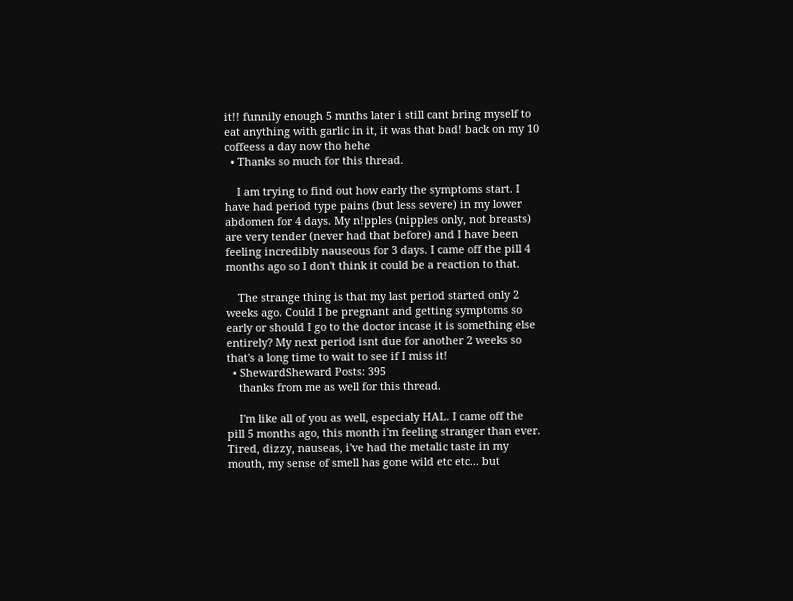it!! funnily enough 5 mnths later i still cant bring myself to eat anything with garlic in it, it was that bad! back on my 10 coffeess a day now tho hehe
  • Thanks so much for this thread.

    I am trying to find out how early the symptoms start. I have had period type pains (but less severe) in my lower abdomen for 4 days. My n!pples (nipples only, not breasts) are very tender (never had that before) and I have been feeling incredibly nauseous for 3 days. I came off the pill 4 months ago so I don't think it could be a reaction to that.

    The strange thing is that my last period started only 2 weeks ago. Could I be pregnant and getting symptoms so early or should I go to the doctor incase it is something else entirely? My next period isnt due for another 2 weeks so that's a long time to wait to see if I miss it!
  • ShewardSheward Posts: 395
    thanks from me as well for this thread.

    I'm like all of you as well, especialy HAL. I came off the pill 5 months ago, this month i'm feeling stranger than ever. Tired, dizzy, nauseas, i've had the metalic taste in my mouth, my sense of smell has gone wild etc etc... but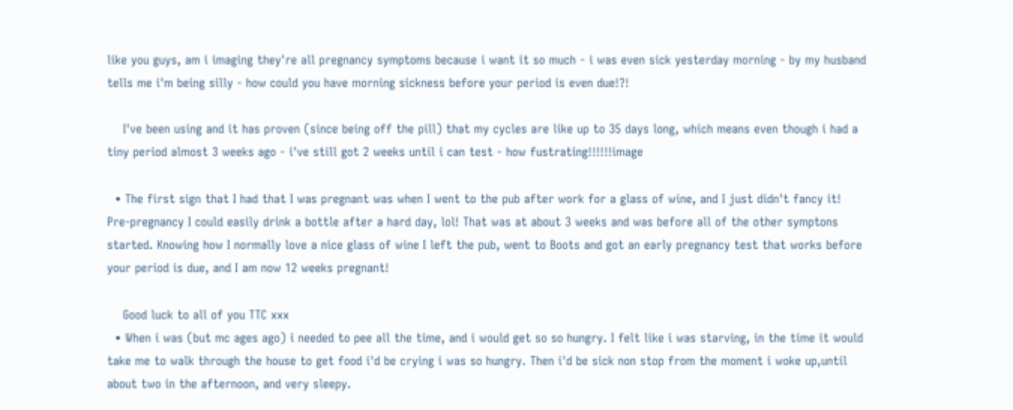like you guys, am i imaging they're all pregnancy symptoms because i want it so much - i was even sick yesterday morning - by my husband tells me i'm being silly - how could you have morning sickness before your period is even due!?!

    I've been using and it has proven (since being off the pill) that my cycles are like up to 35 days long, which means even though i had a tiny period almost 3 weeks ago - i've still got 2 weeks until i can test - how fustrating!!!!!!image

  • The first sign that I had that I was pregnant was when I went to the pub after work for a glass of wine, and I just didn't fancy it! Pre-pregnancy I could easily drink a bottle after a hard day, lol! That was at about 3 weeks and was before all of the other symptons started. Knowing how I normally love a nice glass of wine I left the pub, went to Boots and got an early pregnancy test that works before your period is due, and I am now 12 weeks pregnant!

    Good luck to all of you TTC xxx
  • When i was (but mc ages ago) i needed to pee all the time, and i would get so so hungry. I felt like i was starving, in the time it would take me to walk through the house to get food i'd be crying i was so hungry. Then i'd be sick non stop from the moment i woke up,until about two in the afternoon, and very sleepy.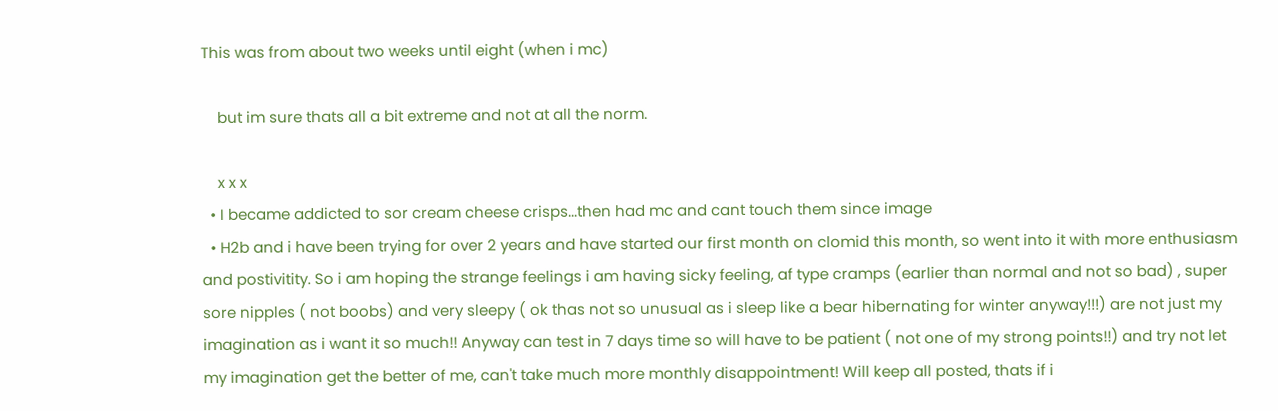This was from about two weeks until eight (when i mc)

    but im sure thats all a bit extreme and not at all the norm.

    x x x
  • I became addicted to sor cream cheese crisps...then had mc and cant touch them since image
  • H2b and i have been trying for over 2 years and have started our first month on clomid this month, so went into it with more enthusiasm and postivitity. So i am hoping the strange feelings i am having sicky feeling, af type cramps (earlier than normal and not so bad) , super sore nipples ( not boobs) and very sleepy ( ok thas not so unusual as i sleep like a bear hibernating for winter anyway!!!) are not just my imagination as i want it so much!! Anyway can test in 7 days time so will have to be patient ( not one of my strong points!!) and try not let my imagination get the better of me, can't take much more monthly disappointment! Will keep all posted, thats if i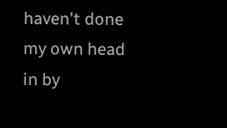haven't done my own head in by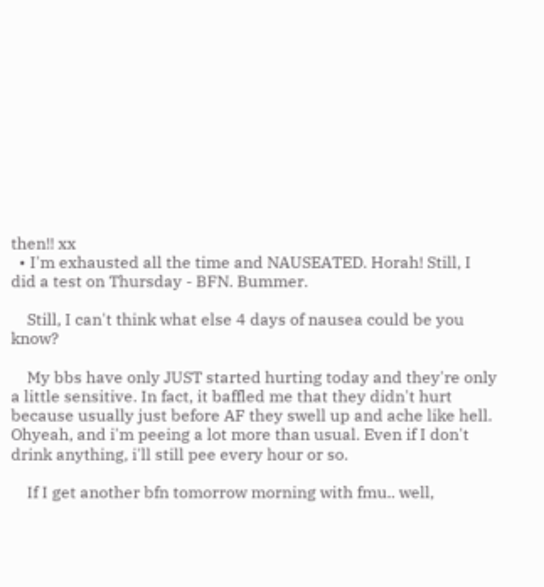then!! xx
  • I'm exhausted all the time and NAUSEATED. Horah! Still, I did a test on Thursday - BFN. Bummer.

    Still, I can't think what else 4 days of nausea could be you know?

    My bbs have only JUST started hurting today and they're only a little sensitive. In fact, it baffled me that they didn't hurt because usually just before AF they swell up and ache like hell. Ohyeah, and i'm peeing a lot more than usual. Even if I don't drink anything, i'll still pee every hour or so.

    If I get another bfn tomorrow morning with fmu.. well,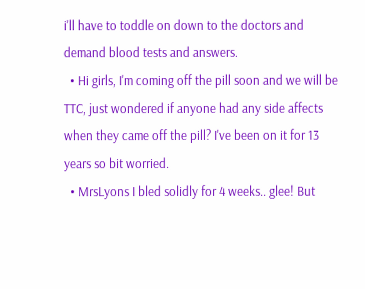i'll have to toddle on down to the doctors and demand blood tests and answers.
  • Hi girls, I'm coming off the pill soon and we will be TTC, just wondered if anyone had any side affects when they came off the pill? I've been on it for 13 years so bit worried.
  • MrsLyons I bled solidly for 4 weeks.. glee! But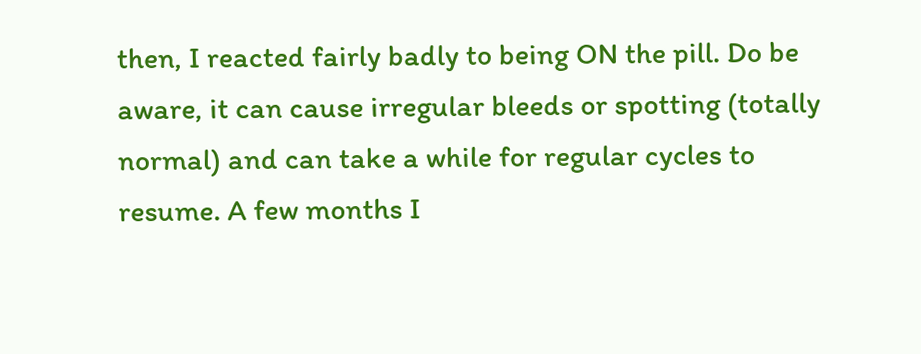then, I reacted fairly badly to being ON the pill. Do be aware, it can cause irregular bleeds or spotting (totally normal) and can take a while for regular cycles to resume. A few months I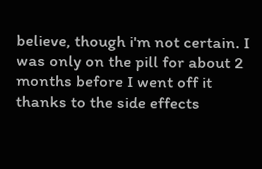believe, though i'm not certain. I was only on the pill for about 2 months before I went off it thanks to the side effects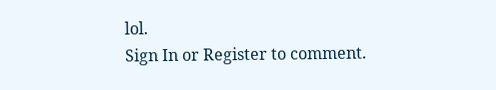lol.
Sign In or Register to comment.